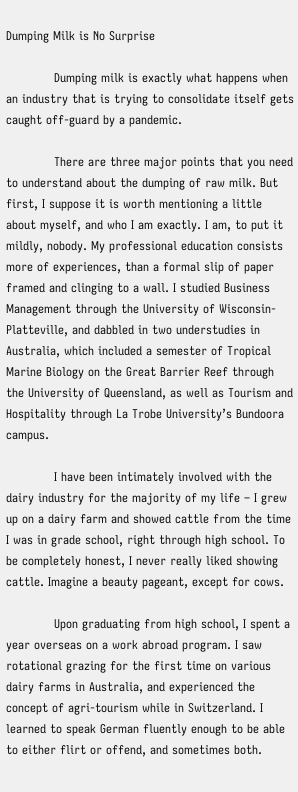Dumping Milk is No Surprise

            Dumping milk is exactly what happens when an industry that is trying to consolidate itself gets caught off-guard by a pandemic.

            There are three major points that you need to understand about the dumping of raw milk. But first, I suppose it is worth mentioning a little about myself, and who I am exactly. I am, to put it mildly, nobody. My professional education consists more of experiences, than a formal slip of paper framed and clinging to a wall. I studied Business Management through the University of Wisconsin-Platteville, and dabbled in two understudies in Australia, which included a semester of Tropical Marine Biology on the Great Barrier Reef through the University of Queensland, as well as Tourism and Hospitality through La Trobe University’s Bundoora campus.

            I have been intimately involved with the dairy industry for the majority of my life – I grew up on a dairy farm and showed cattle from the time I was in grade school, right through high school. To be completely honest, I never really liked showing cattle. Imagine a beauty pageant, except for cows.

            Upon graduating from high school, I spent a year overseas on a work abroad program. I saw rotational grazing for the first time on various dairy farms in Australia, and experienced the concept of agri-tourism while in Switzerland. I learned to speak German fluently enough to be able to either flirt or offend, and sometimes both.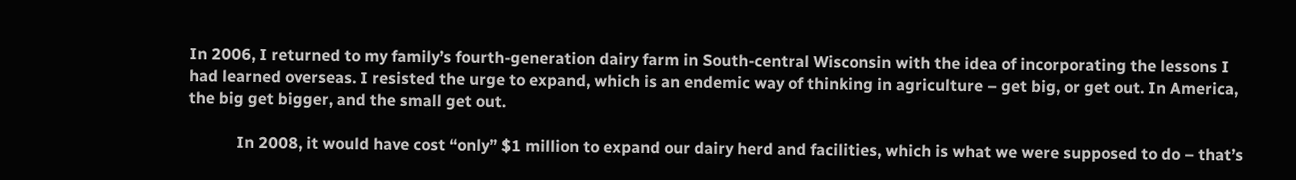In 2006, I returned to my family’s fourth-generation dairy farm in South-central Wisconsin with the idea of incorporating the lessons I had learned overseas. I resisted the urge to expand, which is an endemic way of thinking in agriculture – get big, or get out. In America, the big get bigger, and the small get out.

            In 2008, it would have cost “only” $1 million to expand our dairy herd and facilities, which is what we were supposed to do – that’s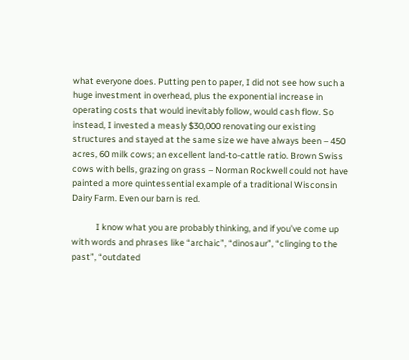what everyone does. Putting pen to paper, I did not see how such a huge investment in overhead, plus the exponential increase in operating costs that would inevitably follow, would cash flow. So instead, I invested a measly $30,000 renovating our existing structures and stayed at the same size we have always been – 450 acres, 60 milk cows; an excellent land-to-cattle ratio. Brown Swiss cows with bells, grazing on grass – Norman Rockwell could not have painted a more quintessential example of a traditional Wisconsin Dairy Farm. Even our barn is red.

            I know what you are probably thinking, and if you’ve come up with words and phrases like “archaic”, “dinosaur”, “clinging to the past”, “outdated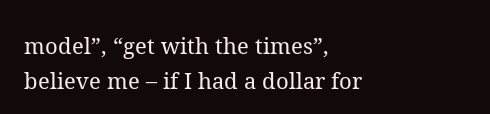model”, “get with the times”, believe me – if I had a dollar for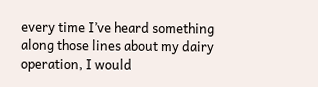every time I’ve heard something along those lines about my dairy operation, I would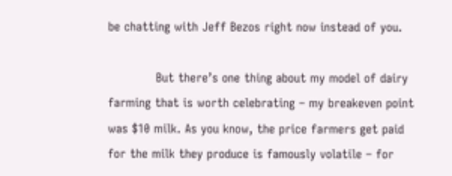be chatting with Jeff Bezos right now instead of you.

            But there’s one thing about my model of dairy farming that is worth celebrating – my breakeven point was $10 milk. As you know, the price farmers get paid for the milk they produce is famously volatile – for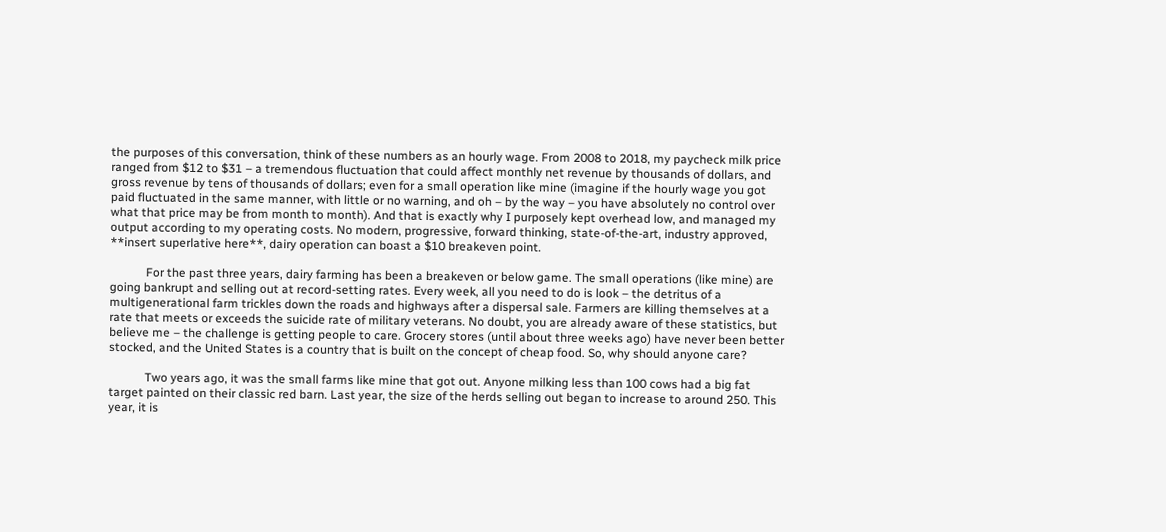the purposes of this conversation, think of these numbers as an hourly wage. From 2008 to 2018, my paycheck milk price ranged from $12 to $31 – a tremendous fluctuation that could affect monthly net revenue by thousands of dollars, and gross revenue by tens of thousands of dollars; even for a small operation like mine (imagine if the hourly wage you got paid fluctuated in the same manner, with little or no warning, and oh – by the way – you have absolutely no control over what that price may be from month to month). And that is exactly why I purposely kept overhead low, and managed my output according to my operating costs. No modern, progressive, forward thinking, state-of-the-art, industry approved, **insert superlative here**, dairy operation can boast a $10 breakeven point.

            For the past three years, dairy farming has been a breakeven or below game. The small operations (like mine) are going bankrupt and selling out at record-setting rates. Every week, all you need to do is look – the detritus of a multigenerational farm trickles down the roads and highways after a dispersal sale. Farmers are killing themselves at a rate that meets or exceeds the suicide rate of military veterans. No doubt, you are already aware of these statistics, but believe me – the challenge is getting people to care. Grocery stores (until about three weeks ago) have never been better stocked, and the United States is a country that is built on the concept of cheap food. So, why should anyone care?

            Two years ago, it was the small farms like mine that got out. Anyone milking less than 100 cows had a big fat target painted on their classic red barn. Last year, the size of the herds selling out began to increase to around 250. This year, it is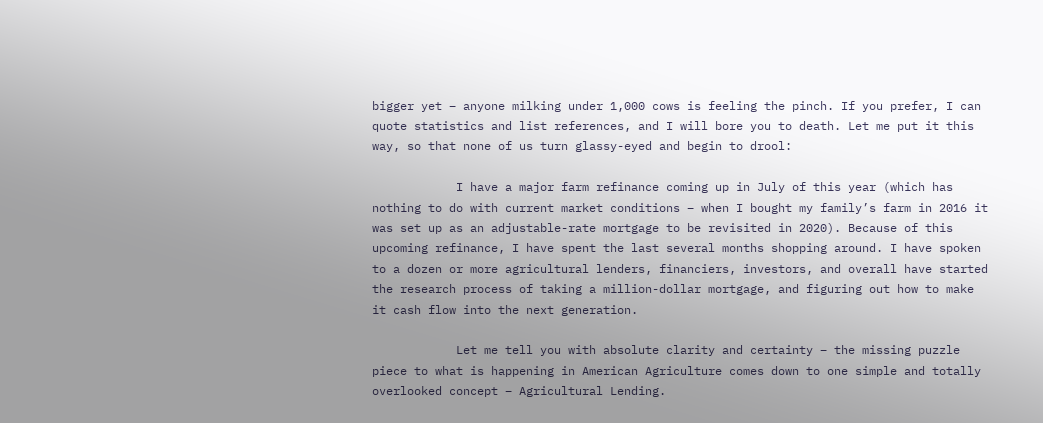bigger yet – anyone milking under 1,000 cows is feeling the pinch. If you prefer, I can quote statistics and list references, and I will bore you to death. Let me put it this way, so that none of us turn glassy-eyed and begin to drool:

            I have a major farm refinance coming up in July of this year (which has nothing to do with current market conditions – when I bought my family’s farm in 2016 it was set up as an adjustable-rate mortgage to be revisited in 2020). Because of this upcoming refinance, I have spent the last several months shopping around. I have spoken to a dozen or more agricultural lenders, financiers, investors, and overall have started the research process of taking a million-dollar mortgage, and figuring out how to make it cash flow into the next generation.

            Let me tell you with absolute clarity and certainty – the missing puzzle piece to what is happening in American Agriculture comes down to one simple and totally overlooked concept – Agricultural Lending.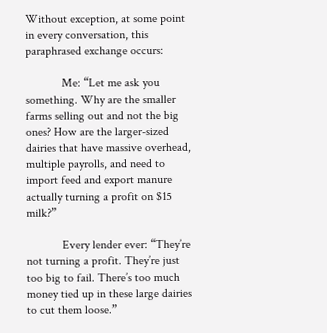Without exception, at some point in every conversation, this paraphrased exchange occurs:

            Me: “Let me ask you something. Why are the smaller farms selling out and not the big ones? How are the larger-sized dairies that have massive overhead, multiple payrolls, and need to import feed and export manure actually turning a profit on $15 milk?”

            Every lender ever: “They’re not turning a profit. They’re just too big to fail. There’s too much money tied up in these large dairies to cut them loose.”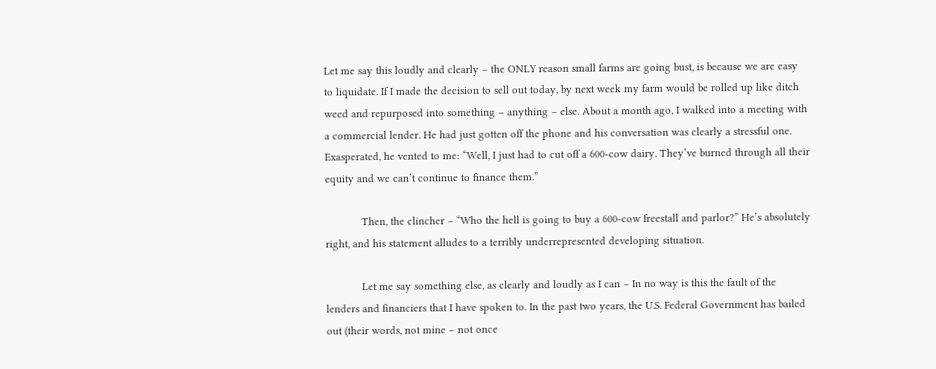Let me say this loudly and clearly – the ONLY reason small farms are going bust, is because we are easy to liquidate. If I made the decision to sell out today, by next week my farm would be rolled up like ditch weed and repurposed into something – anything – else. About a month ago, I walked into a meeting with a commercial lender. He had just gotten off the phone and his conversation was clearly a stressful one. Exasperated, he vented to me: “Well, I just had to cut off a 600-cow dairy. They’ve burned through all their equity and we can’t continue to finance them.”

            Then, the clincher – “Who the hell is going to buy a 600-cow freestall and parlor?” He’s absolutely right, and his statement alludes to a terribly underrepresented developing situation.

            Let me say something else, as clearly and loudly as I can – In no way is this the fault of the lenders and financiers that I have spoken to. In the past two years, the U.S. Federal Government has bailed out (their words, not mine – not once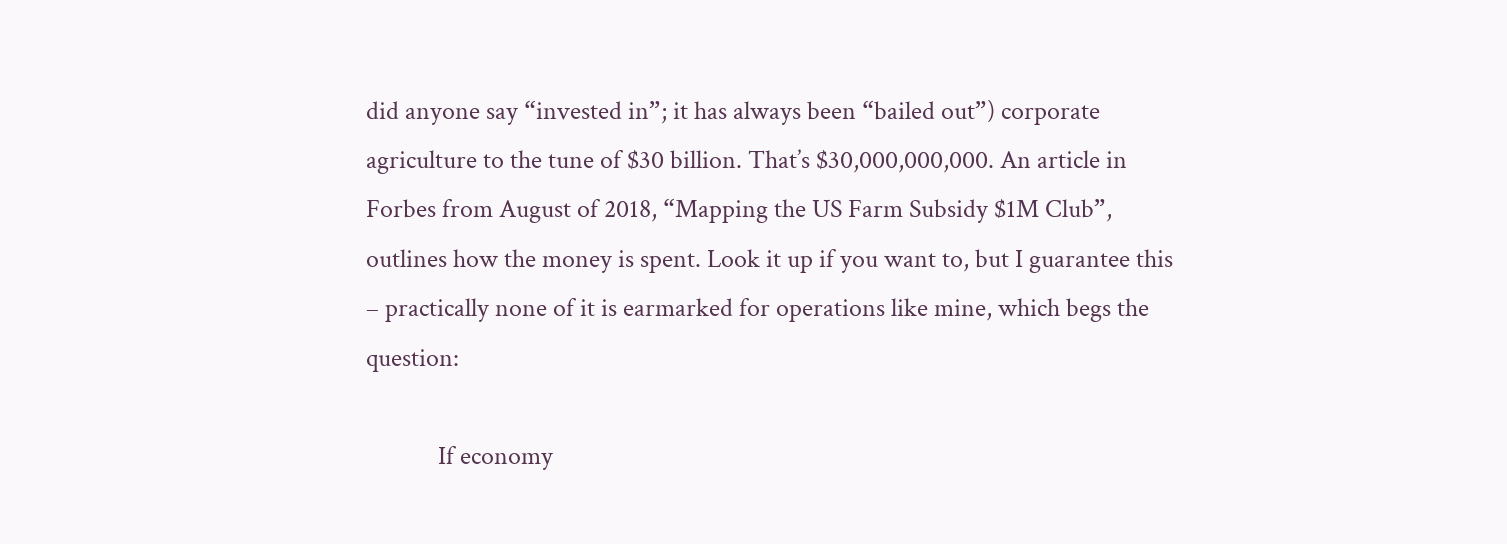did anyone say “invested in”; it has always been “bailed out”) corporate agriculture to the tune of $30 billion. That’s $30,000,000,000. An article in Forbes from August of 2018, “Mapping the US Farm Subsidy $1M Club”, outlines how the money is spent. Look it up if you want to, but I guarantee this – practically none of it is earmarked for operations like mine, which begs the question:

            If economy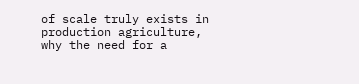of scale truly exists in production agriculture, why the need for a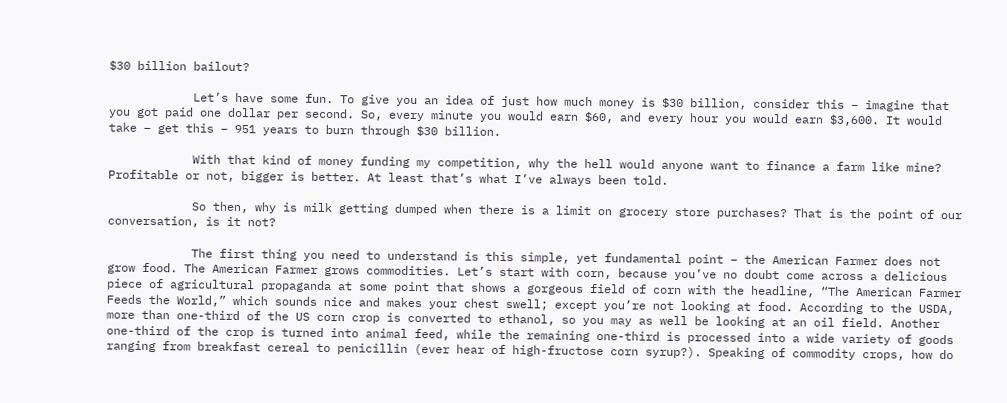$30 billion bailout?

            Let’s have some fun. To give you an idea of just how much money is $30 billion, consider this – imagine that you got paid one dollar per second. So, every minute you would earn $60, and every hour you would earn $3,600. It would take – get this – 951 years to burn through $30 billion.

            With that kind of money funding my competition, why the hell would anyone want to finance a farm like mine? Profitable or not, bigger is better. At least that’s what I’ve always been told.

            So then, why is milk getting dumped when there is a limit on grocery store purchases? That is the point of our conversation, is it not?

            The first thing you need to understand is this simple, yet fundamental point – the American Farmer does not grow food. The American Farmer grows commodities. Let’s start with corn, because you’ve no doubt come across a delicious piece of agricultural propaganda at some point that shows a gorgeous field of corn with the headline, “The American Farmer Feeds the World,” which sounds nice and makes your chest swell; except you’re not looking at food. According to the USDA, more than one-third of the US corn crop is converted to ethanol, so you may as well be looking at an oil field. Another one-third of the crop is turned into animal feed, while the remaining one-third is processed into a wide variety of goods ranging from breakfast cereal to penicillin (ever hear of high-fructose corn syrup?). Speaking of commodity crops, how do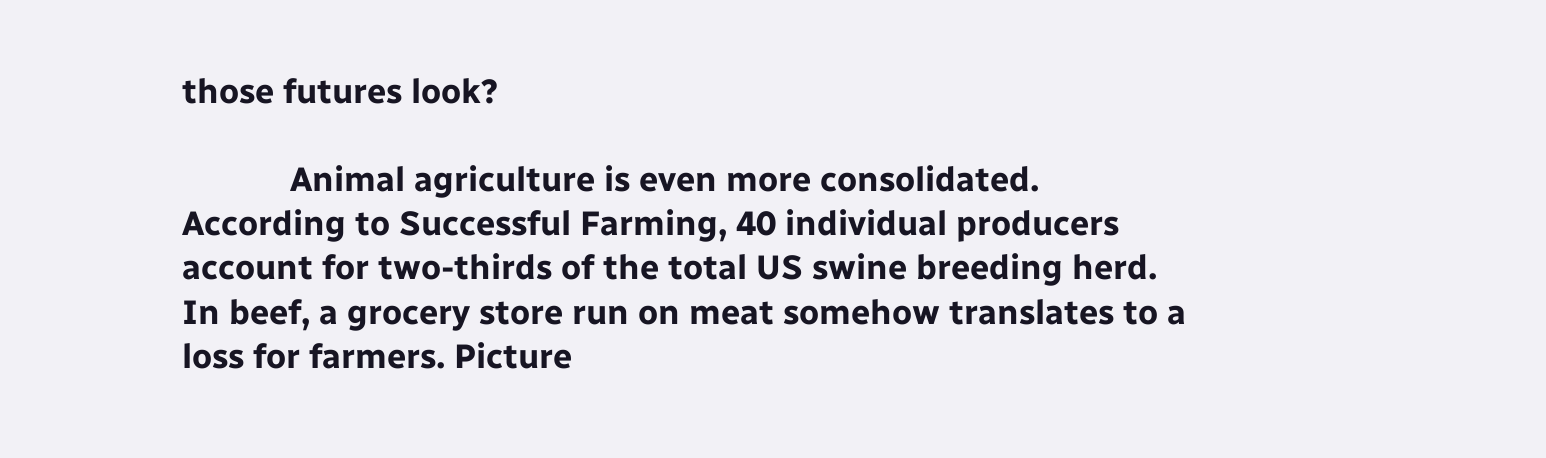those futures look?

            Animal agriculture is even more consolidated. According to Successful Farming, 40 individual producers account for two-thirds of the total US swine breeding herd. In beef, a grocery store run on meat somehow translates to a loss for farmers. Picture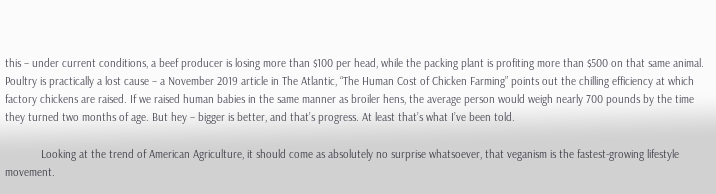this – under current conditions, a beef producer is losing more than $100 per head, while the packing plant is profiting more than $500 on that same animal. Poultry is practically a lost cause – a November 2019 article in The Atlantic, “The Human Cost of Chicken Farming” points out the chilling efficiency at which factory chickens are raised. If we raised human babies in the same manner as broiler hens, the average person would weigh nearly 700 pounds by the time they turned two months of age. But hey – bigger is better, and that’s progress. At least that’s what I’ve been told.

            Looking at the trend of American Agriculture, it should come as absolutely no surprise whatsoever, that veganism is the fastest-growing lifestyle movement.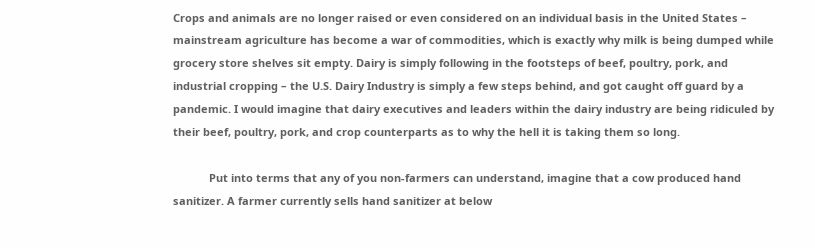Crops and animals are no longer raised or even considered on an individual basis in the United States – mainstream agriculture has become a war of commodities, which is exactly why milk is being dumped while grocery store shelves sit empty. Dairy is simply following in the footsteps of beef, poultry, pork, and industrial cropping – the U.S. Dairy Industry is simply a few steps behind, and got caught off guard by a pandemic. I would imagine that dairy executives and leaders within the dairy industry are being ridiculed by their beef, poultry, pork, and crop counterparts as to why the hell it is taking them so long.

            Put into terms that any of you non-farmers can understand, imagine that a cow produced hand sanitizer. A farmer currently sells hand sanitizer at below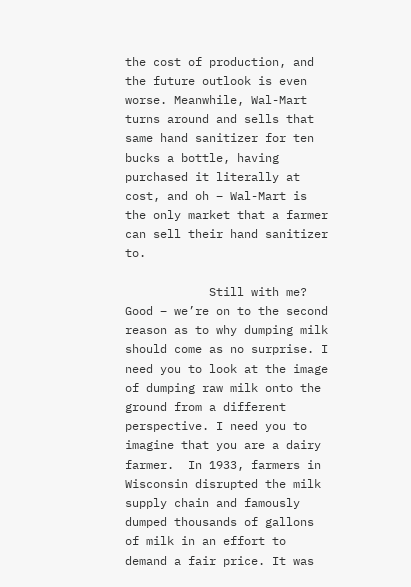the cost of production, and the future outlook is even worse. Meanwhile, Wal-Mart turns around and sells that same hand sanitizer for ten bucks a bottle, having purchased it literally at cost, and oh – Wal-Mart is the only market that a farmer can sell their hand sanitizer to.

            Still with me? Good – we’re on to the second reason as to why dumping milk should come as no surprise. I need you to look at the image of dumping raw milk onto the ground from a different perspective. I need you to imagine that you are a dairy farmer.  In 1933, farmers in Wisconsin disrupted the milk supply chain and famously dumped thousands of gallons of milk in an effort to demand a fair price. It was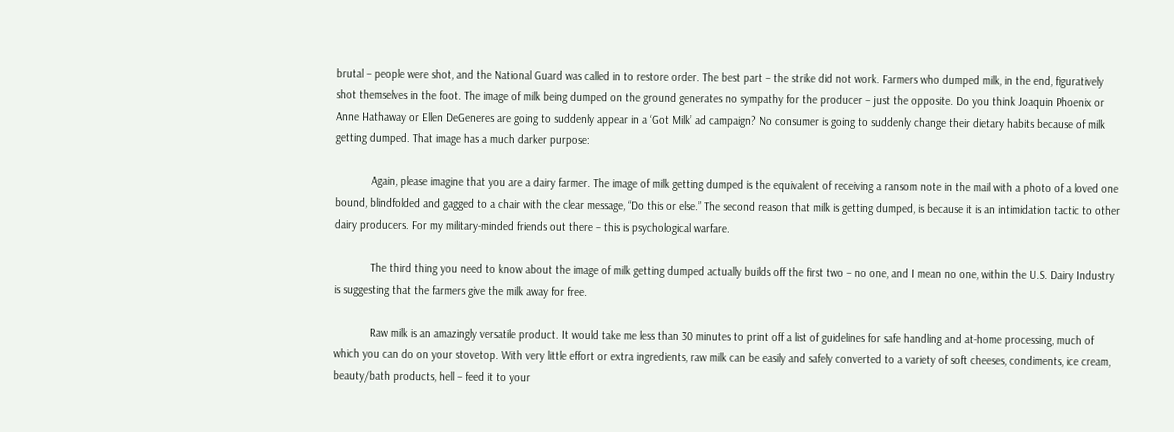brutal – people were shot, and the National Guard was called in to restore order. The best part – the strike did not work. Farmers who dumped milk, in the end, figuratively shot themselves in the foot. The image of milk being dumped on the ground generates no sympathy for the producer – just the opposite. Do you think Joaquin Phoenix or Anne Hathaway or Ellen DeGeneres are going to suddenly appear in a ‘Got Milk’ ad campaign? No consumer is going to suddenly change their dietary habits because of milk getting dumped. That image has a much darker purpose:

            Again, please imagine that you are a dairy farmer. The image of milk getting dumped is the equivalent of receiving a ransom note in the mail with a photo of a loved one bound, blindfolded and gagged to a chair with the clear message, “Do this or else.” The second reason that milk is getting dumped, is because it is an intimidation tactic to other dairy producers. For my military-minded friends out there – this is psychological warfare.

            The third thing you need to know about the image of milk getting dumped actually builds off the first two – no one, and I mean no one, within the U.S. Dairy Industry is suggesting that the farmers give the milk away for free.

            Raw milk is an amazingly versatile product. It would take me less than 30 minutes to print off a list of guidelines for safe handling and at-home processing, much of which you can do on your stovetop. With very little effort or extra ingredients, raw milk can be easily and safely converted to a variety of soft cheeses, condiments, ice cream, beauty/bath products, hell – feed it to your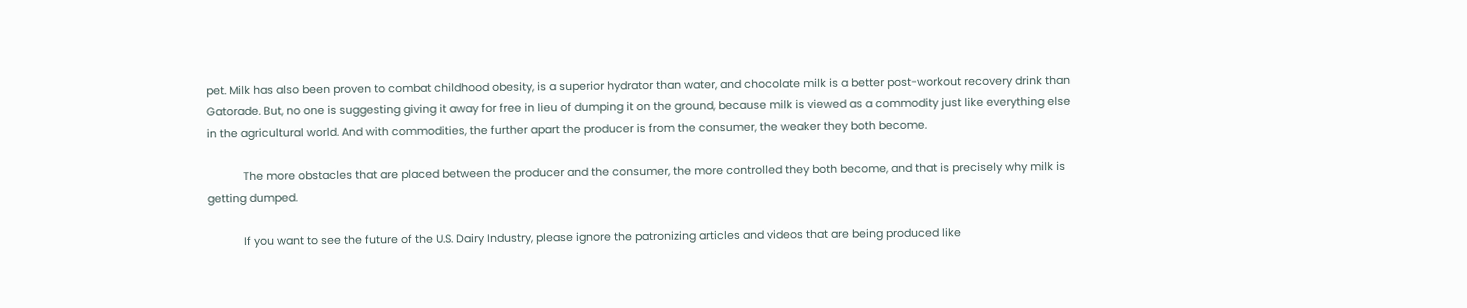pet. Milk has also been proven to combat childhood obesity, is a superior hydrator than water, and chocolate milk is a better post-workout recovery drink than Gatorade. But, no one is suggesting giving it away for free in lieu of dumping it on the ground, because milk is viewed as a commodity just like everything else in the agricultural world. And with commodities, the further apart the producer is from the consumer, the weaker they both become.

            The more obstacles that are placed between the producer and the consumer, the more controlled they both become, and that is precisely why milk is getting dumped.

            If you want to see the future of the U.S. Dairy Industry, please ignore the patronizing articles and videos that are being produced like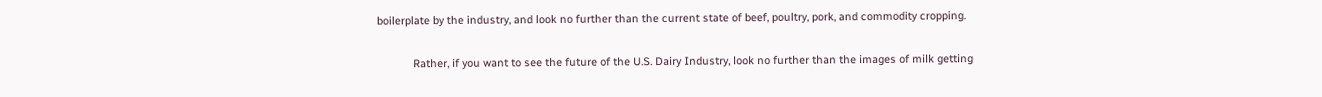boilerplate by the industry, and look no further than the current state of beef, poultry, pork, and commodity cropping.

            Rather, if you want to see the future of the U.S. Dairy Industry, look no further than the images of milk getting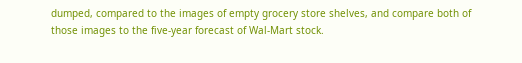dumped, compared to the images of empty grocery store shelves, and compare both of those images to the five-year forecast of Wal-Mart stock.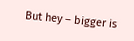But hey – bigger is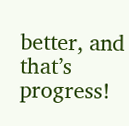better, and that’s progress!